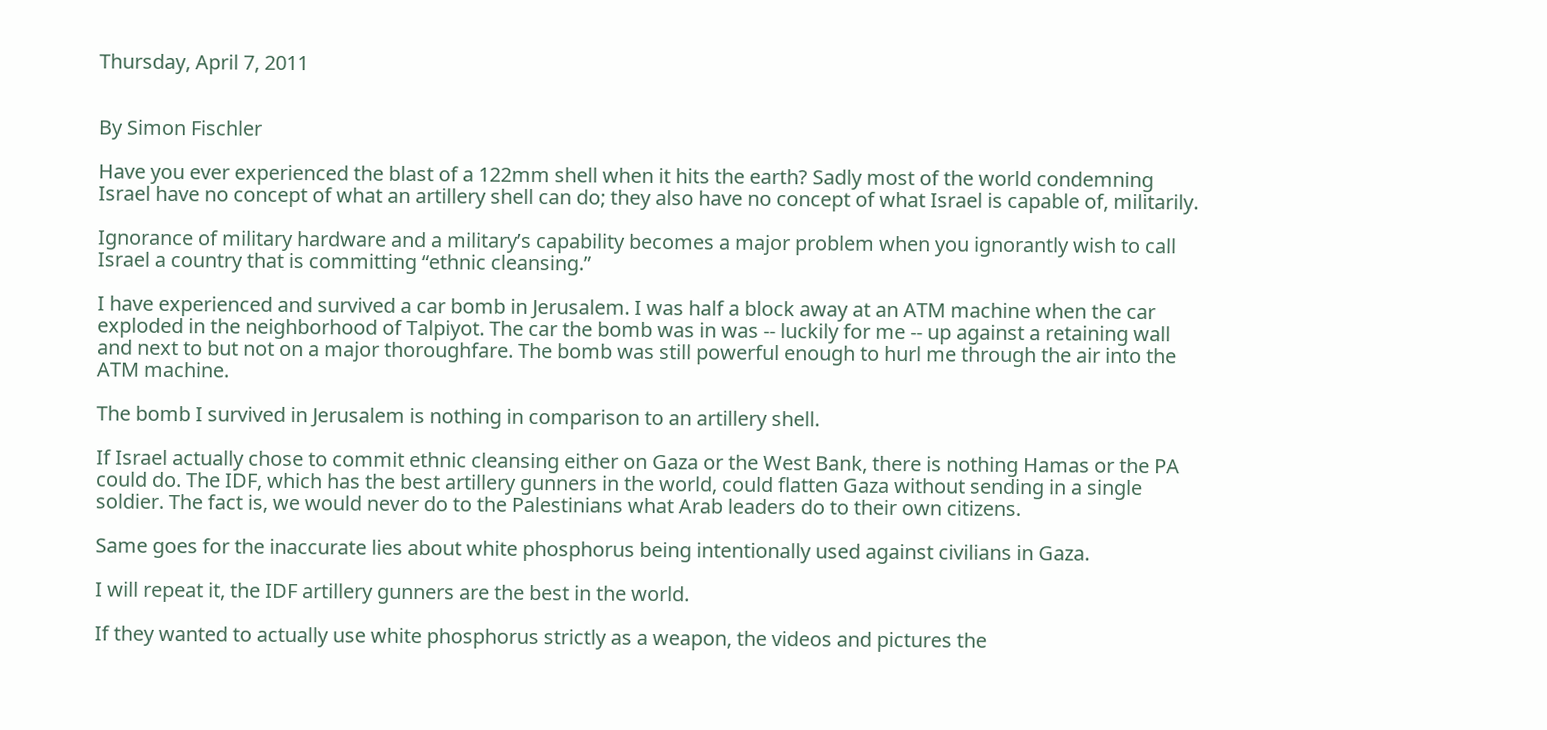Thursday, April 7, 2011


By Simon Fischler

Have you ever experienced the blast of a 122mm shell when it hits the earth? Sadly most of the world condemning Israel have no concept of what an artillery shell can do; they also have no concept of what Israel is capable of, militarily.

Ignorance of military hardware and a military’s capability becomes a major problem when you ignorantly wish to call Israel a country that is committing “ethnic cleansing.”

I have experienced and survived a car bomb in Jerusalem. I was half a block away at an ATM machine when the car exploded in the neighborhood of Talpiyot. The car the bomb was in was -- luckily for me -- up against a retaining wall and next to but not on a major thoroughfare. The bomb was still powerful enough to hurl me through the air into the ATM machine.

The bomb I survived in Jerusalem is nothing in comparison to an artillery shell.

If Israel actually chose to commit ethnic cleansing either on Gaza or the West Bank, there is nothing Hamas or the PA could do. The IDF, which has the best artillery gunners in the world, could flatten Gaza without sending in a single soldier. The fact is, we would never do to the Palestinians what Arab leaders do to their own citizens.

Same goes for the inaccurate lies about white phosphorus being intentionally used against civilians in Gaza.

I will repeat it, the IDF artillery gunners are the best in the world.

If they wanted to actually use white phosphorus strictly as a weapon, the videos and pictures the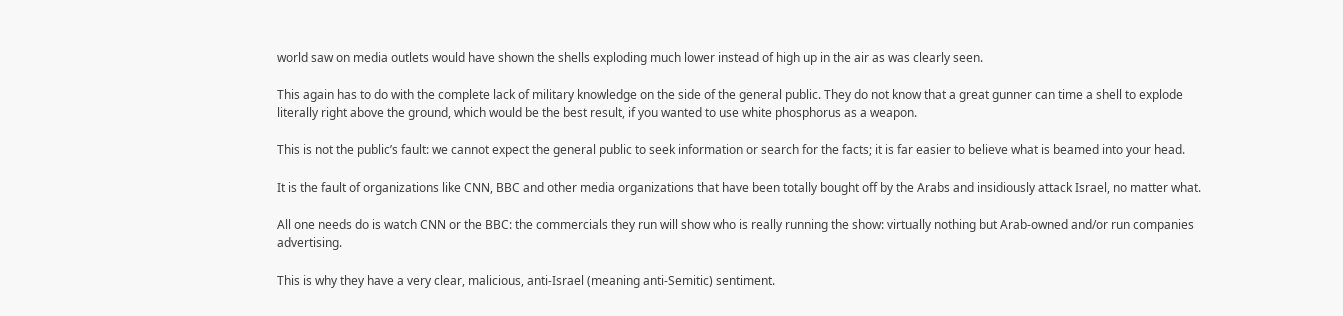world saw on media outlets would have shown the shells exploding much lower instead of high up in the air as was clearly seen.

This again has to do with the complete lack of military knowledge on the side of the general public. They do not know that a great gunner can time a shell to explode literally right above the ground, which would be the best result, if you wanted to use white phosphorus as a weapon.

This is not the public’s fault: we cannot expect the general public to seek information or search for the facts; it is far easier to believe what is beamed into your head.

It is the fault of organizations like CNN, BBC and other media organizations that have been totally bought off by the Arabs and insidiously attack Israel, no matter what.

All one needs do is watch CNN or the BBC: the commercials they run will show who is really running the show: virtually nothing but Arab-owned and/or run companies advertising.

This is why they have a very clear, malicious, anti-Israel (meaning anti-Semitic) sentiment.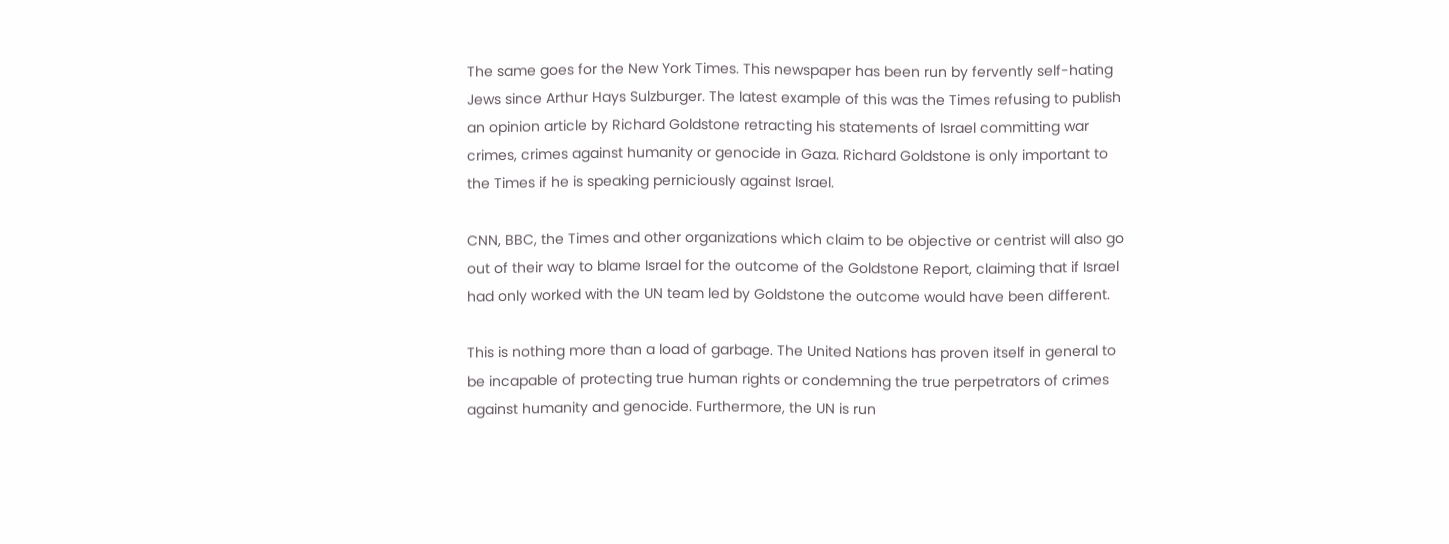The same goes for the New York Times. This newspaper has been run by fervently self-hating Jews since Arthur Hays Sulzburger. The latest example of this was the Times refusing to publish an opinion article by Richard Goldstone retracting his statements of Israel committing war crimes, crimes against humanity or genocide in Gaza. Richard Goldstone is only important to the Times if he is speaking perniciously against Israel.

CNN, BBC, the Times and other organizations which claim to be objective or centrist will also go out of their way to blame Israel for the outcome of the Goldstone Report, claiming that if Israel had only worked with the UN team led by Goldstone the outcome would have been different.

This is nothing more than a load of garbage. The United Nations has proven itself in general to be incapable of protecting true human rights or condemning the true perpetrators of crimes against humanity and genocide. Furthermore, the UN is run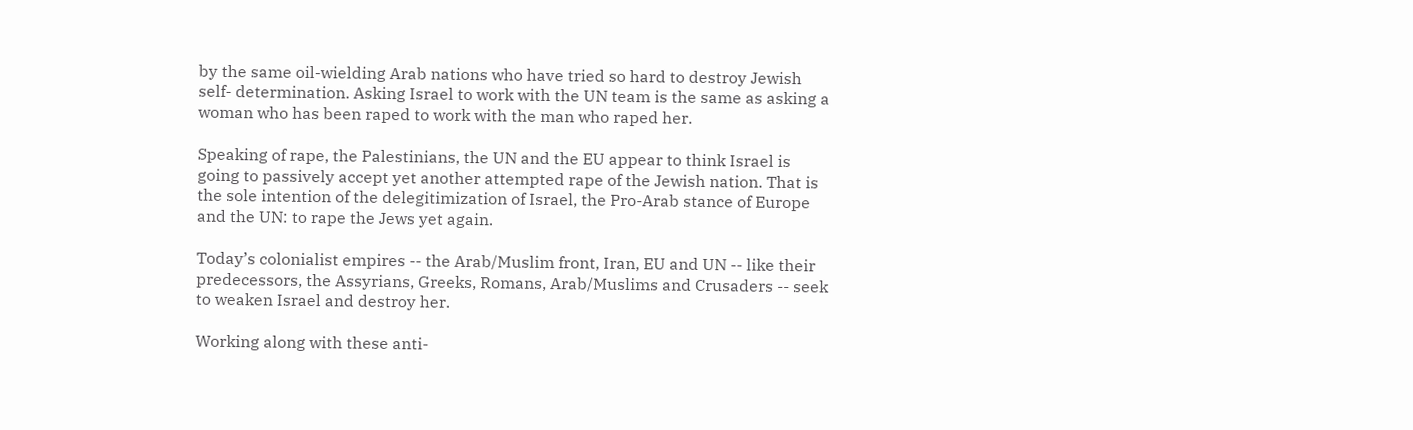by the same oil-wielding Arab nations who have tried so hard to destroy Jewish self- determination. Asking Israel to work with the UN team is the same as asking a woman who has been raped to work with the man who raped her.

Speaking of rape, the Palestinians, the UN and the EU appear to think Israel is going to passively accept yet another attempted rape of the Jewish nation. That is the sole intention of the delegitimization of Israel, the Pro-Arab stance of Europe and the UN: to rape the Jews yet again.

Today’s colonialist empires -- the Arab/Muslim front, Iran, EU and UN -- like their predecessors, the Assyrians, Greeks, Romans, Arab/Muslims and Crusaders -- seek to weaken Israel and destroy her.

Working along with these anti-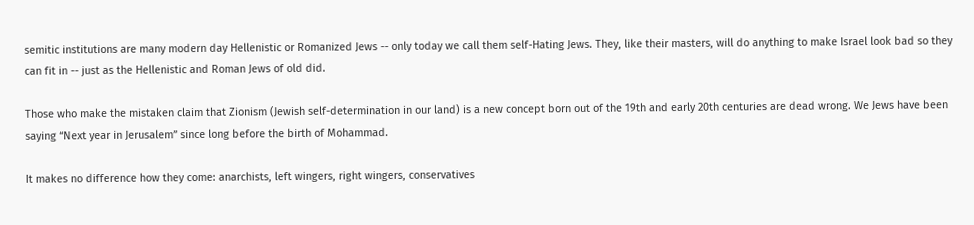semitic institutions are many modern day Hellenistic or Romanized Jews -- only today we call them self-Hating Jews. They, like their masters, will do anything to make Israel look bad so they can fit in -- just as the Hellenistic and Roman Jews of old did.

Those who make the mistaken claim that Zionism (Jewish self-determination in our land) is a new concept born out of the 19th and early 20th centuries are dead wrong. We Jews have been saying “Next year in Jerusalem” since long before the birth of Mohammad.

It makes no difference how they come: anarchists, left wingers, right wingers, conservatives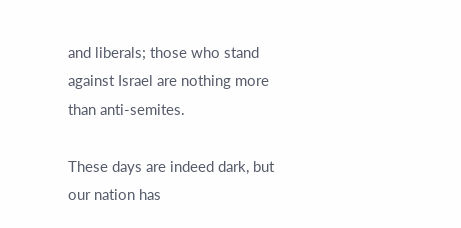and liberals; those who stand against Israel are nothing more than anti-semites.

These days are indeed dark, but our nation has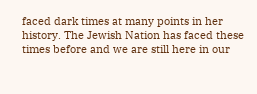faced dark times at many points in her history. The Jewish Nation has faced these times before and we are still here in our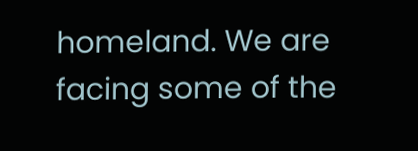homeland. We are facing some of the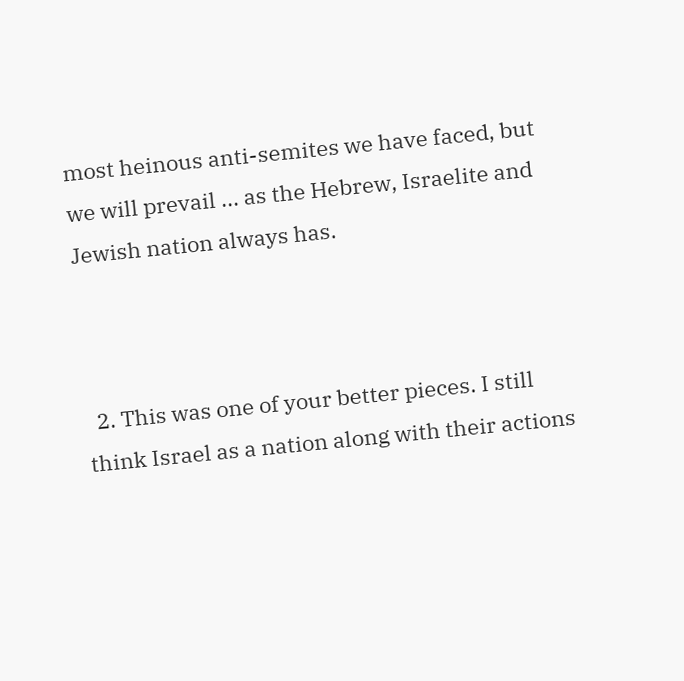most heinous anti-semites we have faced, but we will prevail ... as the Hebrew, Israelite and Jewish nation always has.



  2. This was one of your better pieces. I still think Israel as a nation along with their actions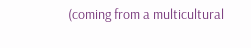(coming from a multicultural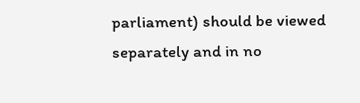parliament) should be viewed separately and in no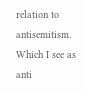relation to antisemitism. Which I see as anti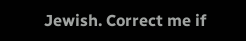Jewish. Correct me if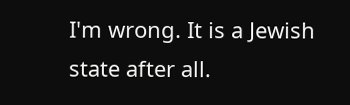I'm wrong. It is a Jewish state after all.